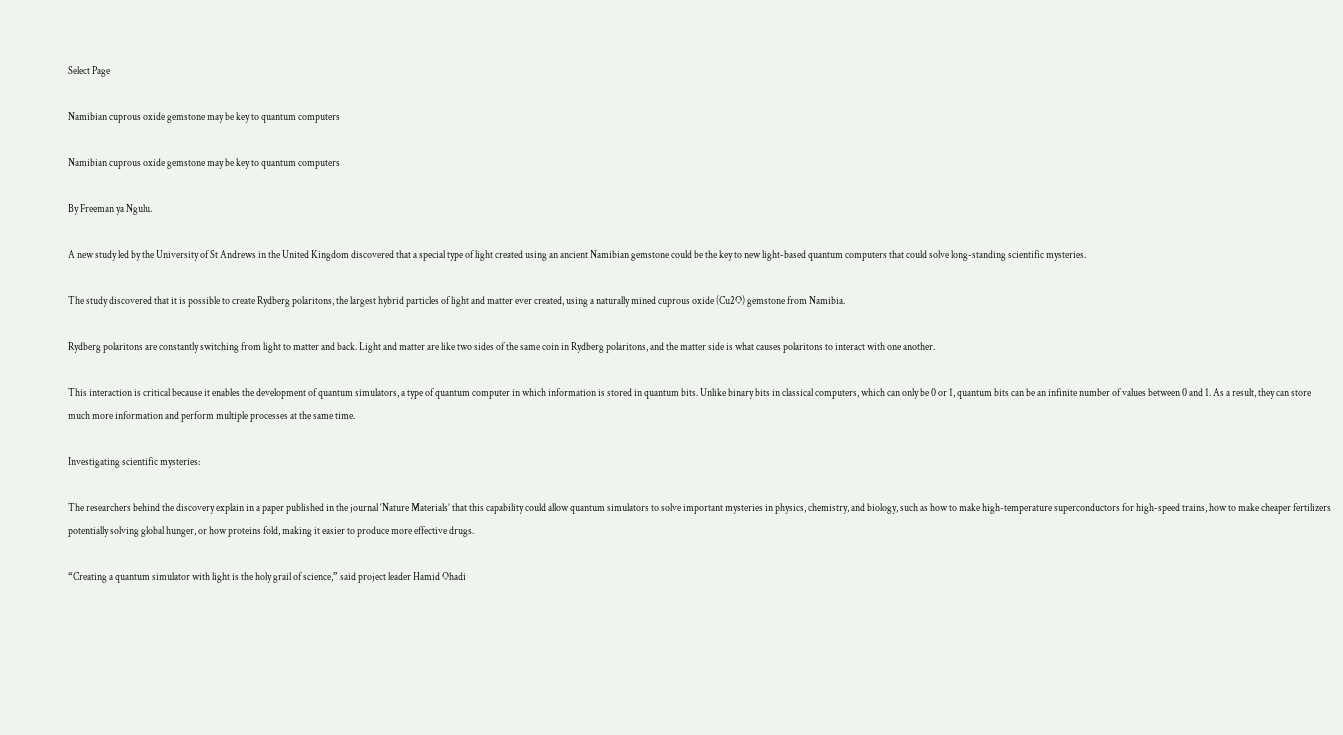Select Page

Namibian cuprous oxide gemstone may be key to quantum computers

Namibian cuprous oxide gemstone may be key to quantum computers

By Freeman ya Ngulu.

A new study led by the University of St Andrews in the United Kingdom discovered that a special type of light created using an ancient Namibian gemstone could be the key to new light-based quantum computers that could solve long-standing scientific mysteries.

The study discovered that it is possible to create Rydberg polaritons, the largest hybrid particles of light and matter ever created, using a naturally mined cuprous oxide (Cu2O) gemstone from Namibia.

Rydberg polaritons are constantly switching from light to matter and back. Light and matter are like two sides of the same coin in Rydberg polaritons, and the matter side is what causes polaritons to interact with one another.

This interaction is critical because it enables the development of quantum simulators, a type of quantum computer in which information is stored in quantum bits. Unlike binary bits in classical computers, which can only be 0 or 1, quantum bits can be an infinite number of values between 0 and 1. As a result, they can store much more information and perform multiple processes at the same time.

Investigating scientific mysteries:

The researchers behind the discovery explain in a paper published in the journal ‘Nature Materials’ that this capability could allow quantum simulators to solve important mysteries in physics, chemistry, and biology, such as how to make high-temperature superconductors for high-speed trains, how to make cheaper fertilizers potentially solving global hunger, or how proteins fold, making it easier to produce more effective drugs.

“Creating a quantum simulator with light is the holy grail of science,” said project leader Hamid Ohadi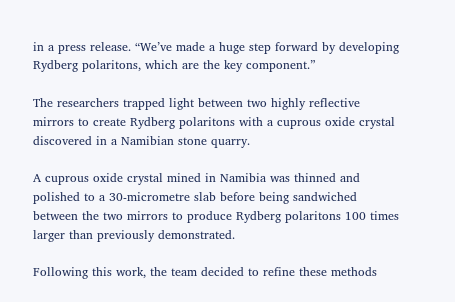in a press release. “We’ve made a huge step forward by developing Rydberg polaritons, which are the key component.”

The researchers trapped light between two highly reflective mirrors to create Rydberg polaritons with a cuprous oxide crystal discovered in a Namibian stone quarry.

A cuprous oxide crystal mined in Namibia was thinned and polished to a 30-micrometre slab before being sandwiched between the two mirrors to produce Rydberg polaritons 100 times larger than previously demonstrated.

Following this work, the team decided to refine these methods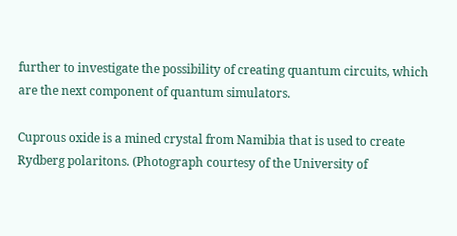further to investigate the possibility of creating quantum circuits, which are the next component of quantum simulators.

Cuprous oxide is a mined crystal from Namibia that is used to create Rydberg polaritons. (Photograph courtesy of the University of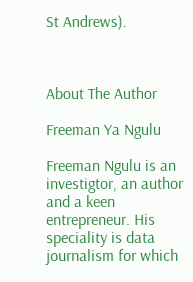St Andrews).



About The Author

Freeman Ya Ngulu

Freeman Ngulu is an investigtor, an author and a keen entrepreneur. His speciality is data journalism for which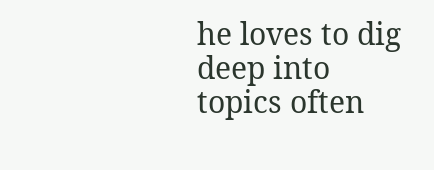he loves to dig deep into topics often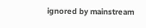ignored by mainstream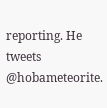reporting. He tweets @hobameteorite.